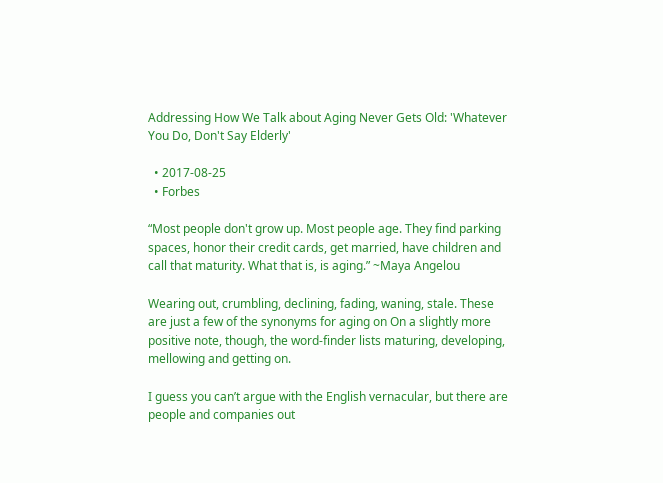Addressing How We Talk about Aging Never Gets Old: 'Whatever You Do, Don't Say Elderly'

  • 2017-08-25
  • Forbes

“Most people don't grow up. Most people age. They find parking spaces, honor their credit cards, get married, have children and call that maturity. What that is, is aging.” ~Maya Angelou

Wearing out, crumbling, declining, fading, waning, stale. These are just a few of the synonyms for aging on On a slightly more positive note, though, the word-finder lists maturing, developing, mellowing and getting on.

I guess you can’t argue with the English vernacular, but there are people and companies out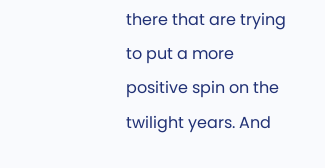there that are trying to put a more positive spin on the twilight years. And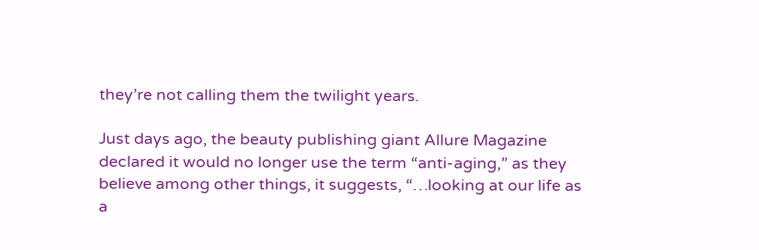they’re not calling them the twilight years.

Just days ago, the beauty publishing giant Allure Magazine declared it would no longer use the term “anti-aging,” as they believe among other things, it suggests, “…looking at our life as a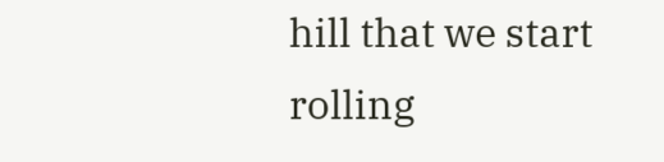hill that we start rolling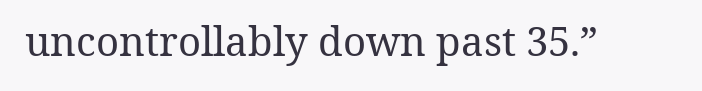uncontrollably down past 35.”